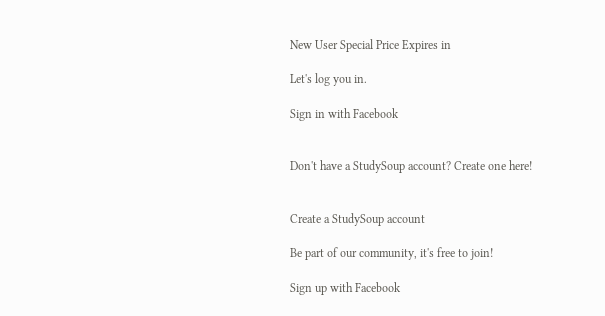New User Special Price Expires in

Let's log you in.

Sign in with Facebook


Don't have a StudySoup account? Create one here!


Create a StudySoup account

Be part of our community, it's free to join!

Sign up with Facebook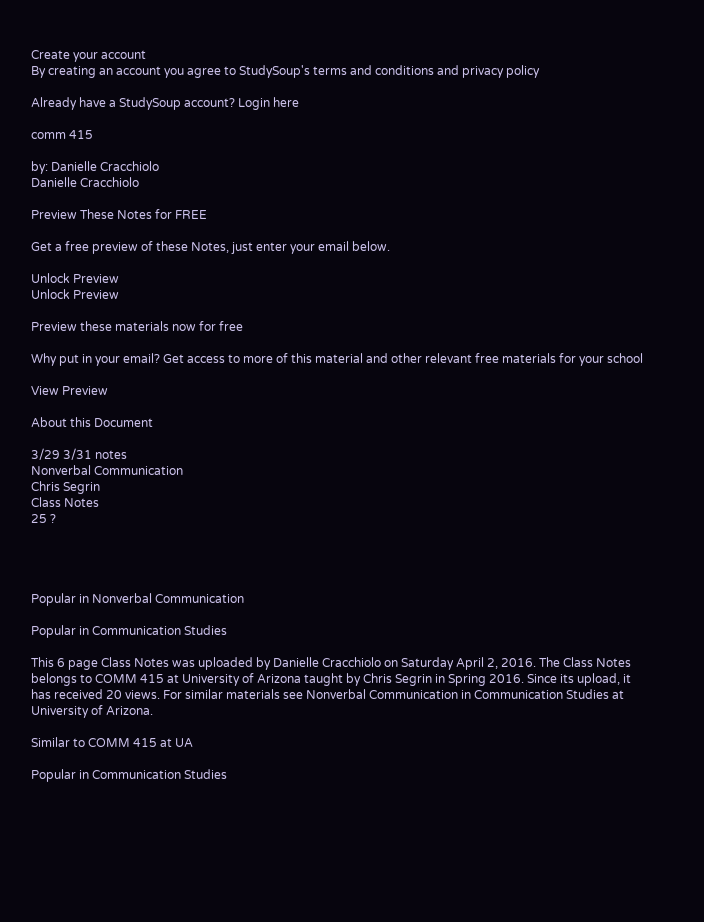Create your account
By creating an account you agree to StudySoup's terms and conditions and privacy policy

Already have a StudySoup account? Login here

comm 415

by: Danielle Cracchiolo
Danielle Cracchiolo

Preview These Notes for FREE

Get a free preview of these Notes, just enter your email below.

Unlock Preview
Unlock Preview

Preview these materials now for free

Why put in your email? Get access to more of this material and other relevant free materials for your school

View Preview

About this Document

3/29 3/31 notes
Nonverbal Communication
Chris Segrin
Class Notes
25 ?




Popular in Nonverbal Communication

Popular in Communication Studies

This 6 page Class Notes was uploaded by Danielle Cracchiolo on Saturday April 2, 2016. The Class Notes belongs to COMM 415 at University of Arizona taught by Chris Segrin in Spring 2016. Since its upload, it has received 20 views. For similar materials see Nonverbal Communication in Communication Studies at University of Arizona.

Similar to COMM 415 at UA

Popular in Communication Studies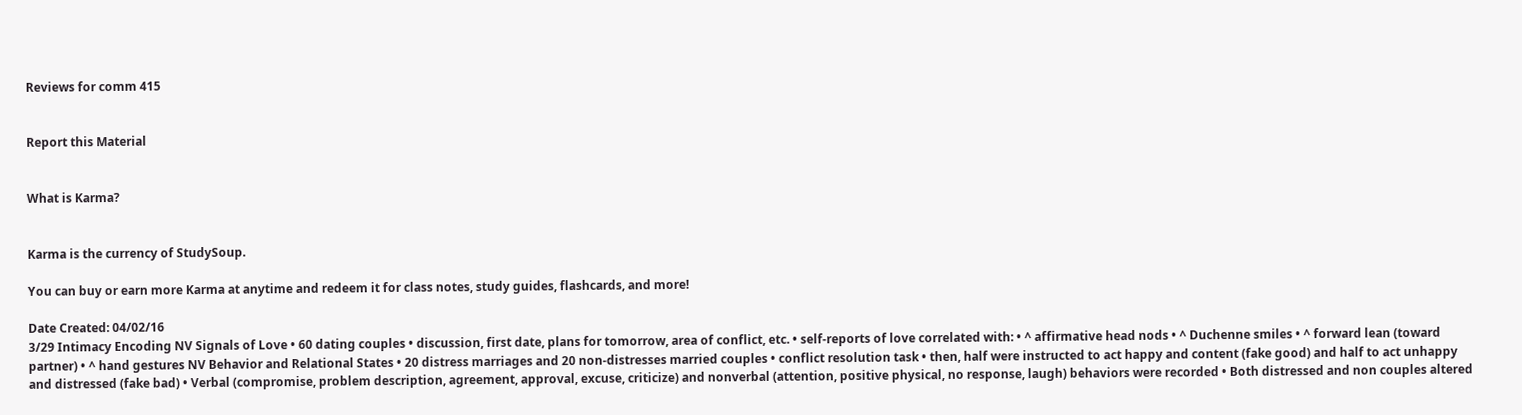Reviews for comm 415


Report this Material


What is Karma?


Karma is the currency of StudySoup.

You can buy or earn more Karma at anytime and redeem it for class notes, study guides, flashcards, and more!

Date Created: 04/02/16
3/29 Intimacy Encoding NV Signals of Love • 60 dating couples • discussion, first date, plans for tomorrow, area of conflict, etc. • self-reports of love correlated with: • ^ affirmative head nods • ^ Duchenne smiles • ^ forward lean (toward partner) • ^ hand gestures NV Behavior and Relational States • 20 distress marriages and 20 non-distresses married couples • conflict resolution task • then, half were instructed to act happy and content (fake good) and half to act unhappy and distressed (fake bad) • Verbal (compromise, problem description, agreement, approval, excuse, criticize) and nonverbal (attention, positive physical, no response, laugh) behaviors were recorded • Both distressed and non couples altered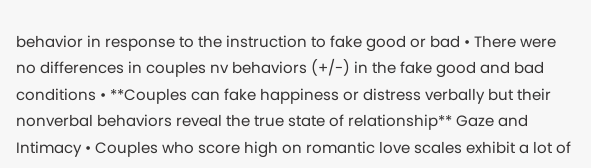behavior in response to the instruction to fake good or bad • There were no differences in couples nv behaviors (+/-) in the fake good and bad conditions • **Couples can fake happiness or distress verbally but their nonverbal behaviors reveal the true state of relationship** Gaze and Intimacy • Couples who score high on romantic love scales exhibit a lot of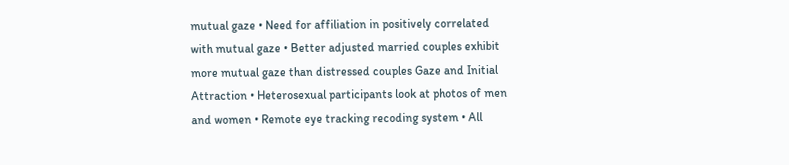mutual gaze • Need for affiliation in positively correlated with mutual gaze • Better adjusted married couples exhibit more mutual gaze than distressed couples Gaze and Initial Attraction • Heterosexual participants look at photos of men and women • Remote eye tracking recoding system • All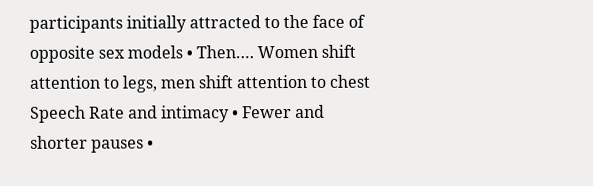participants initially attracted to the face of opposite sex models • Then…. Women shift attention to legs, men shift attention to chest Speech Rate and intimacy • Fewer and shorter pauses •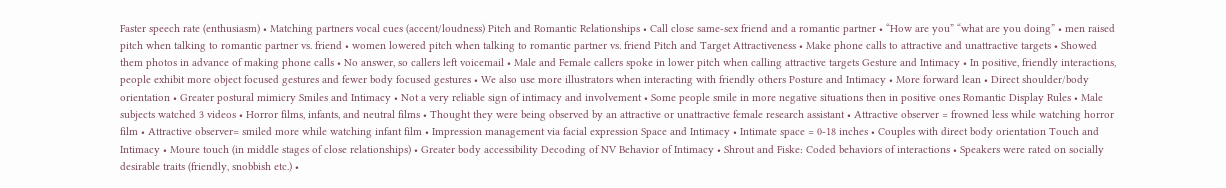Faster speech rate (enthusiasm) • Matching partners vocal cues (accent/loudness) Pitch and Romantic Relationships • Call close same-sex friend and a romantic partner • “How are you” “what are you doing” • men raised pitch when talking to romantic partner vs. friend • women lowered pitch when talking to romantic partner vs. friend Pitch and Target Attractiveness • Make phone calls to attractive and unattractive targets • Showed them photos in advance of making phone calls • No answer, so callers left voicemail • Male and Female callers spoke in lower pitch when calling attractive targets Gesture and Intimacy • In positive, friendly interactions, people exhibit more object focused gestures and fewer body focused gestures • We also use more illustrators when interacting with friendly others Posture and Intimacy • More forward lean • Direct shoulder/body orientation • Greater postural mimicry Smiles and Intimacy • Not a very reliable sign of intimacy and involvement • Some people smile in more negative situations then in positive ones Romantic Display Rules • Male subjects watched 3 videos • Horror films, infants, and neutral films • Thought they were being observed by an attractive or unattractive female research assistant • Attractive observer = frowned less while watching horror film • Attractive observer= smiled more while watching infant film • Impression management via facial expression Space and Intimacy • Intimate space = 0-18 inches • Couples with direct body orientation Touch and Intimacy • Moure touch (in middle stages of close relationships) • Greater body accessibility Decoding of NV Behavior of Intimacy • Shrout and Fiske: Coded behaviors of interactions • Speakers were rated on socially desirable traits (friendly, snobbish etc.) •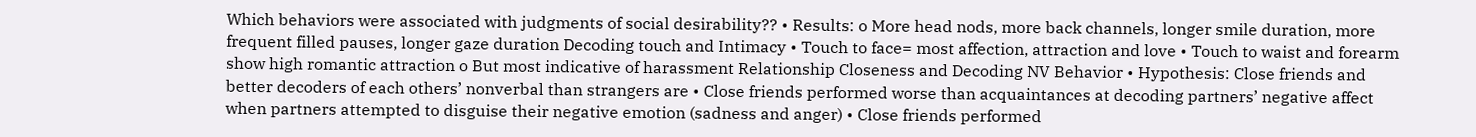Which behaviors were associated with judgments of social desirability?? • Results: o More head nods, more back channels, longer smile duration, more frequent filled pauses, longer gaze duration Decoding touch and Intimacy • Touch to face= most affection, attraction and love • Touch to waist and forearm show high romantic attraction o But most indicative of harassment Relationship Closeness and Decoding NV Behavior • Hypothesis: Close friends and better decoders of each others’ nonverbal than strangers are • Close friends performed worse than acquaintances at decoding partners’ negative affect when partners attempted to disguise their negative emotion (sadness and anger) • Close friends performed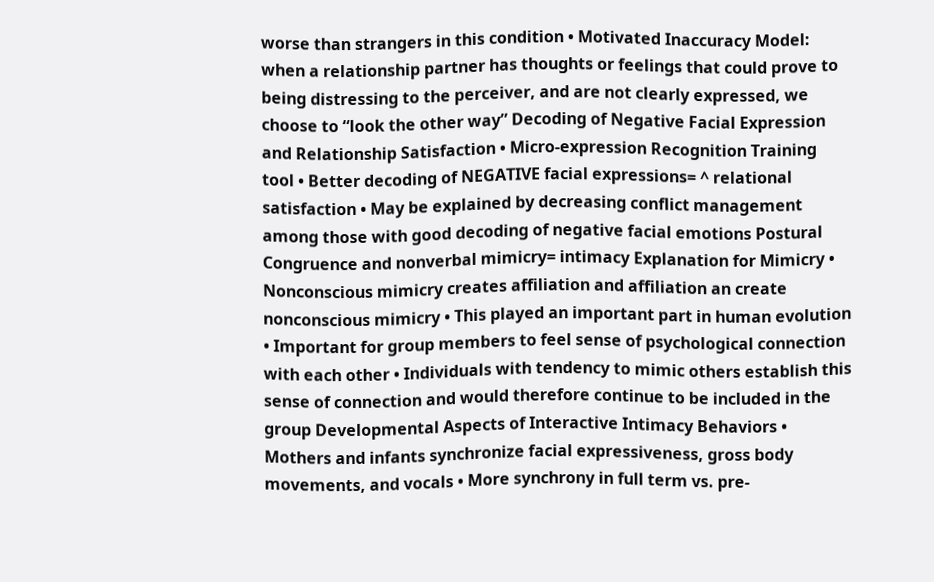worse than strangers in this condition • Motivated Inaccuracy Model: when a relationship partner has thoughts or feelings that could prove to being distressing to the perceiver, and are not clearly expressed, we choose to “look the other way” Decoding of Negative Facial Expression and Relationship Satisfaction • Micro-expression Recognition Training tool • Better decoding of NEGATIVE facial expressions= ^ relational satisfaction • May be explained by decreasing conflict management among those with good decoding of negative facial emotions Postural Congruence and nonverbal mimicry= intimacy Explanation for Mimicry • Nonconscious mimicry creates affiliation and affiliation an create nonconscious mimicry • This played an important part in human evolution • Important for group members to feel sense of psychological connection with each other • Individuals with tendency to mimic others establish this sense of connection and would therefore continue to be included in the group Developmental Aspects of Interactive Intimacy Behaviors • Mothers and infants synchronize facial expressiveness, gross body movements, and vocals • More synchrony in full term vs. pre-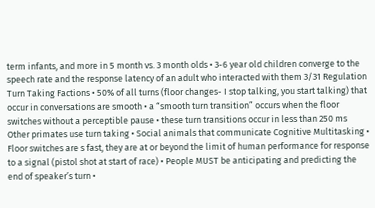term infants, and more in 5 month vs. 3 month olds • 3-6 year old children converge to the speech rate and the response latency of an adult who interacted with them 3/31 Regulation Turn Taking Factions • 50% of all turns (floor changes- I stop talking, you start talking) that occur in conversations are smooth • a “smooth turn transition” occurs when the floor switches without a perceptible pause • these turn transitions occur in less than 250 ms Other primates use turn taking • Social animals that communicate Cognitive Multitasking • Floor switches are s fast, they are at or beyond the limit of human performance for response to a signal (pistol shot at start of race) • People MUST be anticipating and predicting the end of speaker’s turn •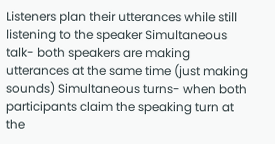Listeners plan their utterances while still listening to the speaker Simultaneous talk- both speakers are making utterances at the same time (just making sounds) Simultaneous turns- when both participants claim the speaking turn at the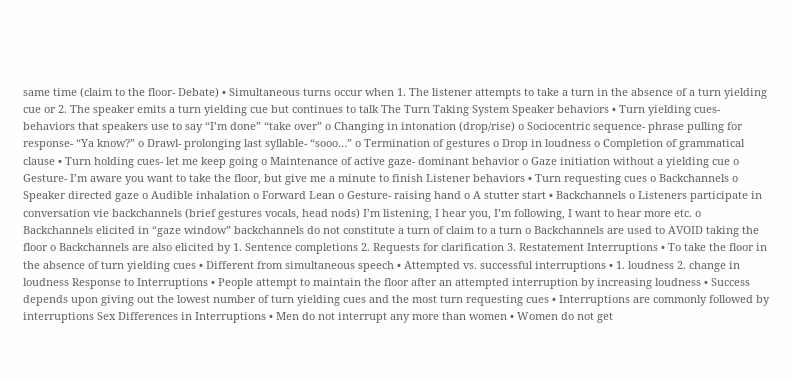same time (claim to the floor- Debate) • Simultaneous turns occur when 1. The listener attempts to take a turn in the absence of a turn yielding cue or 2. The speaker emits a turn yielding cue but continues to talk The Turn Taking System Speaker behaviors • Turn yielding cues- behaviors that speakers use to say “I’m done” “take over” o Changing in intonation (drop/rise) o Sociocentric sequence- phrase pulling for response- “Ya know?” o Drawl- prolonging last syllable- “sooo…” o Termination of gestures o Drop in loudness o Completion of grammatical clause • Turn holding cues- let me keep going o Maintenance of active gaze- dominant behavior o Gaze initiation without a yielding cue o Gesture- I’m aware you want to take the floor, but give me a minute to finish Listener behaviors • Turn requesting cues o Backchannels o Speaker directed gaze o Audible inhalation o Forward Lean o Gesture- raising hand o A stutter start • Backchannels o Listeners participate in conversation vie backchannels (brief gestures vocals, head nods) I’m listening, I hear you, I’m following, I want to hear more etc. o Backchannels elicited in “gaze window” backchannels do not constitute a turn of claim to a turn o Backchannels are used to AVOID taking the floor o Backchannels are also elicited by 1. Sentence completions 2. Requests for clarification 3. Restatement Interruptions • To take the floor in the absence of turn yielding cues • Different from simultaneous speech • Attempted vs. successful interruptions • 1. loudness 2. change in loudness Response to Interruptions • People attempt to maintain the floor after an attempted interruption by increasing loudness • Success depends upon giving out the lowest number of turn yielding cues and the most turn requesting cues • Interruptions are commonly followed by interruptions Sex Differences in Interruptions • Men do not interrupt any more than women • Women do not get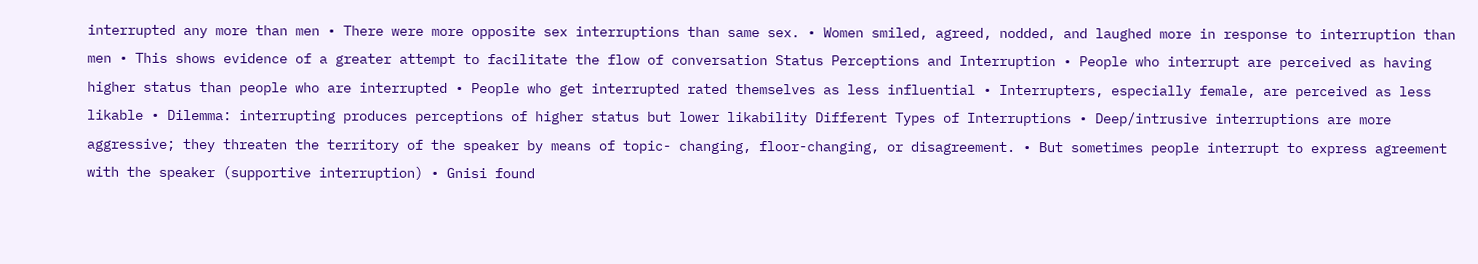interrupted any more than men • There were more opposite sex interruptions than same sex. • Women smiled, agreed, nodded, and laughed more in response to interruption than men • This shows evidence of a greater attempt to facilitate the flow of conversation Status Perceptions and Interruption • People who interrupt are perceived as having higher status than people who are interrupted • People who get interrupted rated themselves as less influential • Interrupters, especially female, are perceived as less likable • Dilemma: interrupting produces perceptions of higher status but lower likability Different Types of Interruptions • Deep/intrusive interruptions are more aggressive; they threaten the territory of the speaker by means of topic- changing, floor-changing, or disagreement. • But sometimes people interrupt to express agreement with the speaker (supportive interruption) • Gnisi found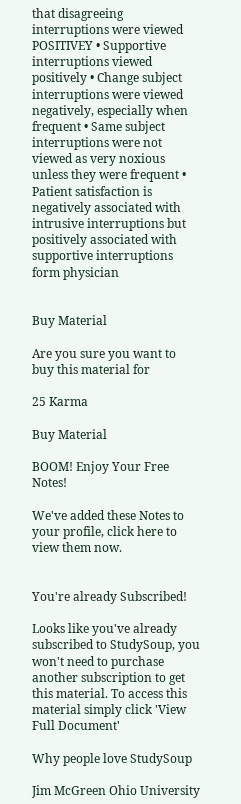that disagreeing interruptions were viewed POSITIVEY • Supportive interruptions viewed positively • Change subject interruptions were viewed negatively, especially when frequent • Same subject interruptions were not viewed as very noxious unless they were frequent • Patient satisfaction is negatively associated with intrusive interruptions but positively associated with supportive interruptions form physician


Buy Material

Are you sure you want to buy this material for

25 Karma

Buy Material

BOOM! Enjoy Your Free Notes!

We've added these Notes to your profile, click here to view them now.


You're already Subscribed!

Looks like you've already subscribed to StudySoup, you won't need to purchase another subscription to get this material. To access this material simply click 'View Full Document'

Why people love StudySoup

Jim McGreen Ohio University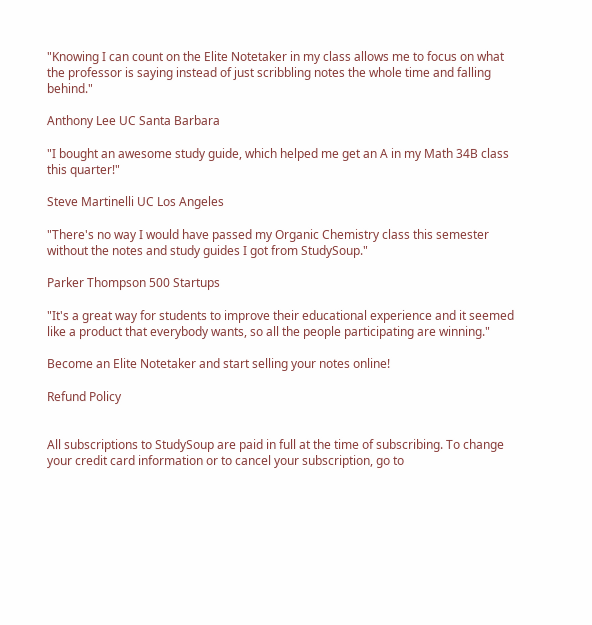"Knowing I can count on the Elite Notetaker in my class allows me to focus on what the professor is saying instead of just scribbling notes the whole time and falling behind."

Anthony Lee UC Santa Barbara

"I bought an awesome study guide, which helped me get an A in my Math 34B class this quarter!"

Steve Martinelli UC Los Angeles

"There's no way I would have passed my Organic Chemistry class this semester without the notes and study guides I got from StudySoup."

Parker Thompson 500 Startups

"It's a great way for students to improve their educational experience and it seemed like a product that everybody wants, so all the people participating are winning."

Become an Elite Notetaker and start selling your notes online!

Refund Policy


All subscriptions to StudySoup are paid in full at the time of subscribing. To change your credit card information or to cancel your subscription, go to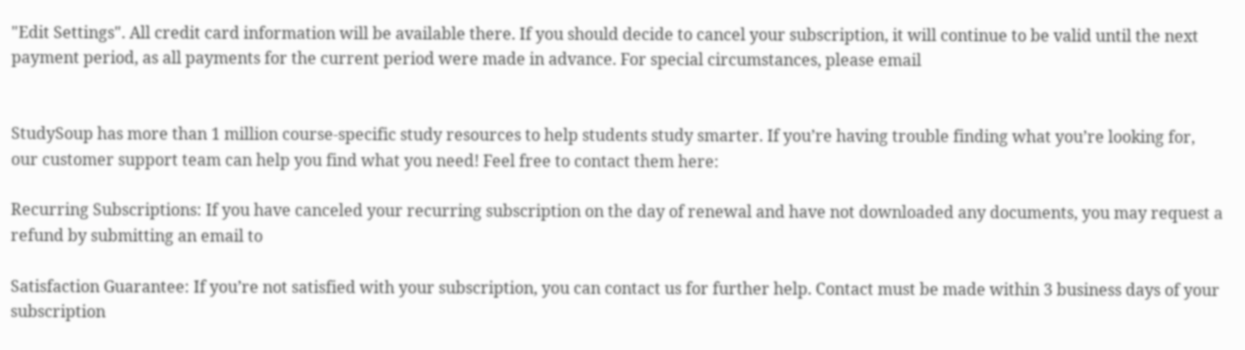"Edit Settings". All credit card information will be available there. If you should decide to cancel your subscription, it will continue to be valid until the next payment period, as all payments for the current period were made in advance. For special circumstances, please email


StudySoup has more than 1 million course-specific study resources to help students study smarter. If you’re having trouble finding what you’re looking for, our customer support team can help you find what you need! Feel free to contact them here:

Recurring Subscriptions: If you have canceled your recurring subscription on the day of renewal and have not downloaded any documents, you may request a refund by submitting an email to

Satisfaction Guarantee: If you’re not satisfied with your subscription, you can contact us for further help. Contact must be made within 3 business days of your subscription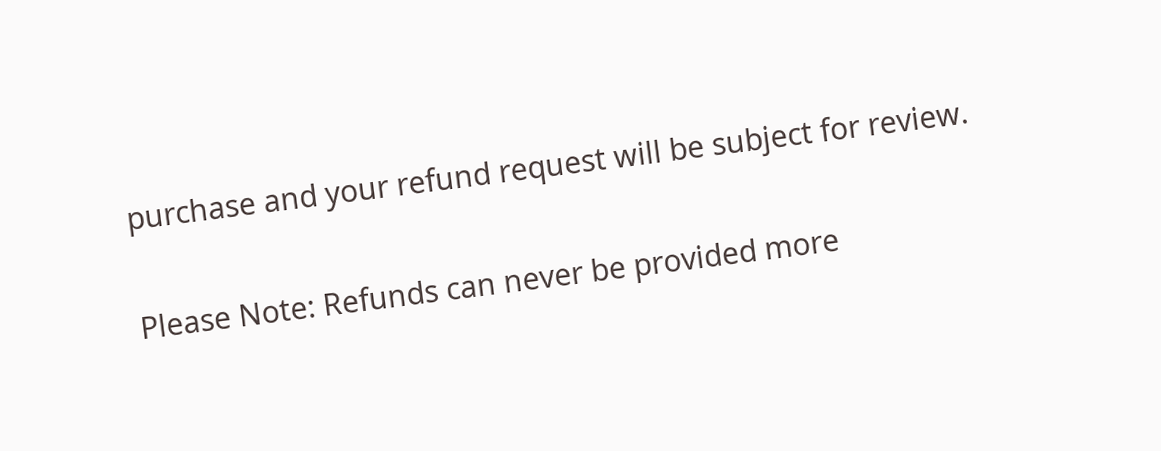purchase and your refund request will be subject for review.

Please Note: Refunds can never be provided more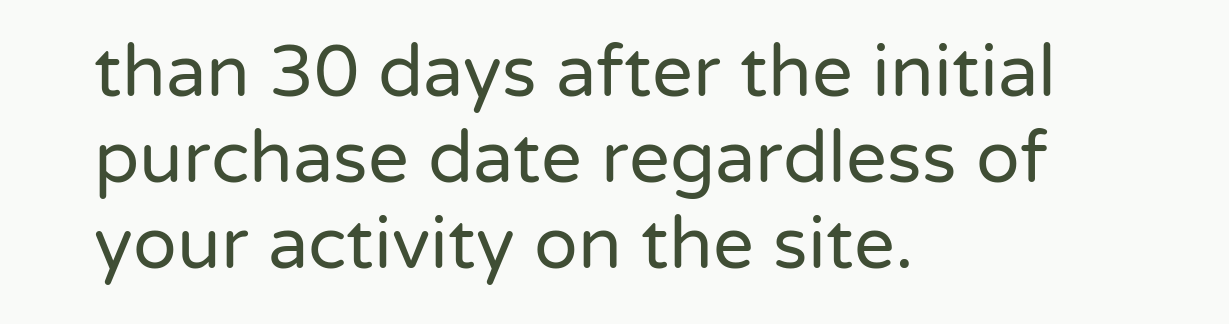than 30 days after the initial purchase date regardless of your activity on the site.